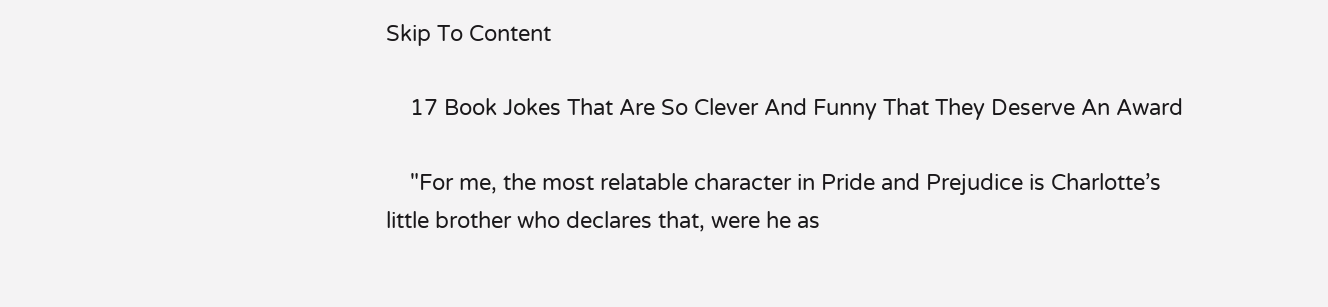Skip To Content

    17 Book Jokes That Are So Clever And Funny That They Deserve An Award

    "For me, the most relatable character in Pride and Prejudice is Charlotte’s little brother who declares that, were he as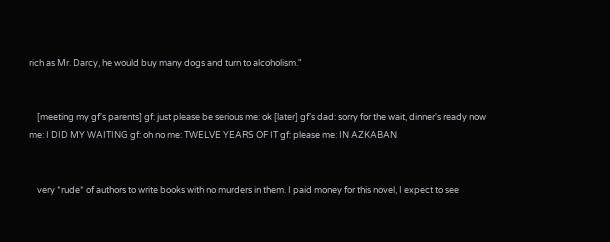rich as Mr. Darcy, he would buy many dogs and turn to alcoholism."


    [meeting my gf's parents] gf: just please be serious me: ok [later] gf's dad: sorry for the wait, dinner's ready now me: I DID MY WAITING gf: oh no me: TWELVE YEARS OF IT gf: please me: IN AZKABAN


    very *rude* of authors to write books with no murders in them. I paid money for this novel, I expect to see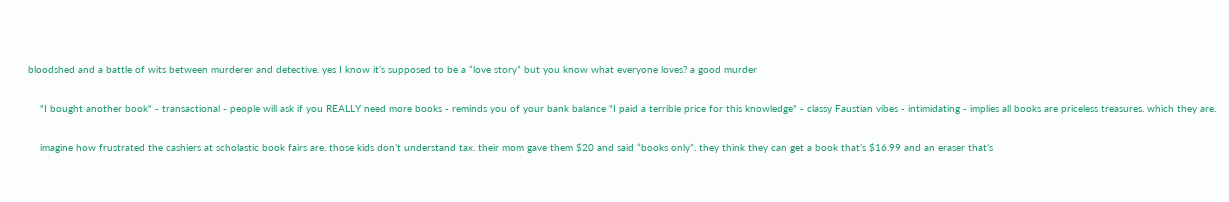bloodshed and a battle of wits between murderer and detective. yes I know it’s supposed to be a “love story” but you know what everyone loves? a good murder


    "I bought another book" - transactional - people will ask if you REALLY need more books - reminds you of your bank balance "I paid a terrible price for this knowledge" - classy Faustian vibes - intimidating - implies all books are priceless treasures. which they are.


    imagine how frustrated the cashiers at scholastic book fairs are. those kids don’t understand tax. their mom gave them $20 and said “books only”. they think they can get a book that’s $16.99 and an eraser that’s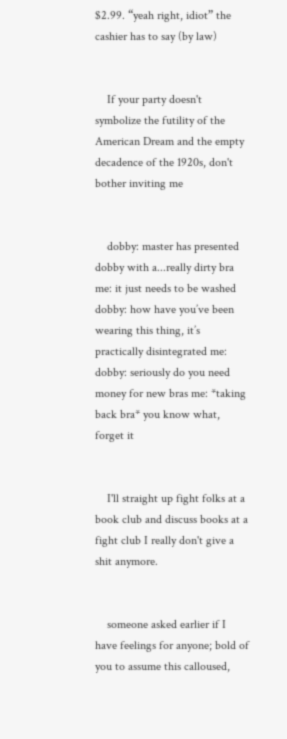$2.99. “yeah right, idiot” the cashier has to say (by law)


    If your party doesn't symbolize the futility of the American Dream and the empty decadence of the 1920s, don't bother inviting me


    dobby: master has presented dobby with a...really dirty bra me: it just needs to be washed dobby: how have you’ve been wearing this thing, it’s practically disintegrated me: dobby: seriously do you need money for new bras me: *taking back bra* you know what, forget it


    I'll straight up fight folks at a book club and discuss books at a fight club I really don't give a shit anymore.


    someone asked earlier if I have feelings for anyone; bold of you to assume this calloused,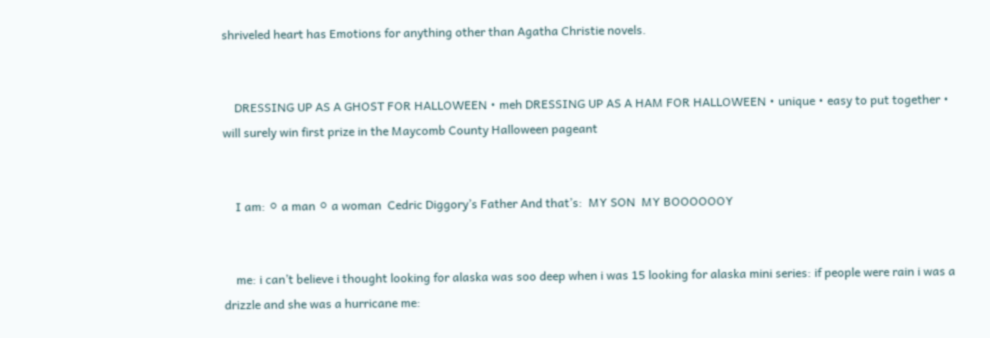shriveled heart has Emotions for anything other than Agatha Christie novels.


    DRESSING UP AS A GHOST FOR HALLOWEEN • meh DRESSING UP AS A HAM FOR HALLOWEEN • unique • easy to put together • will surely win first prize in the Maycomb County Halloween pageant


    I am: ⚪ a man ⚪ a woman  Cedric Diggory’s Father And that’s:  MY SON  MY BOOOOOOY


    me: i can’t believe i thought looking for alaska was soo deep when i was 15 looking for alaska mini series: if people were rain i was a drizzle and she was a hurricane me: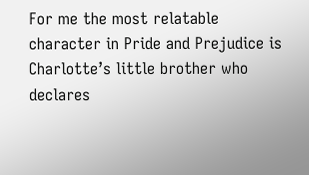For me the most relatable character in Pride and Prejudice is Charlotte’s little brother who declares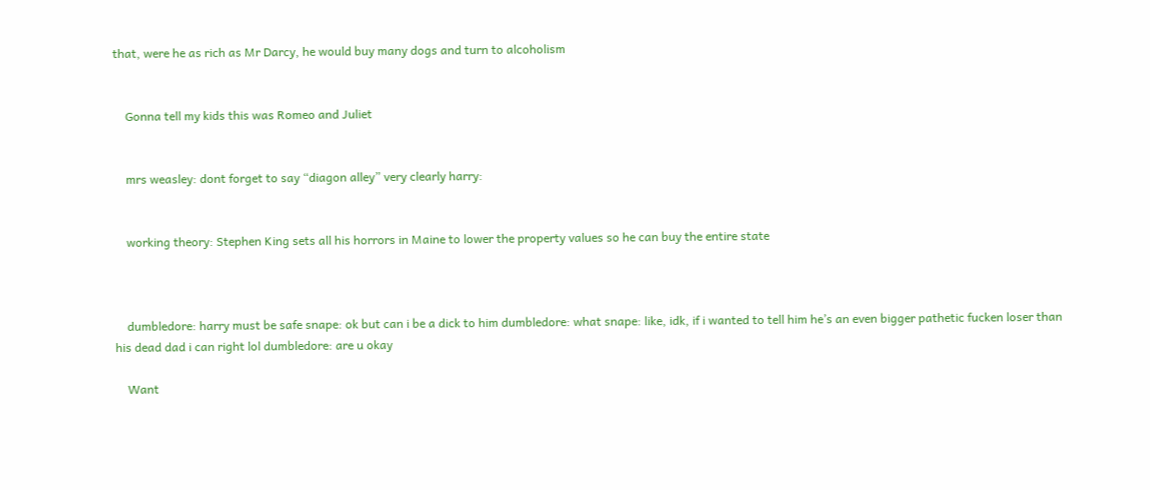that, were he as rich as Mr Darcy, he would buy many dogs and turn to alcoholism


    Gonna tell my kids this was Romeo and Juliet


    mrs weasley: dont forget to say “diagon alley” very clearly harry:


    working theory: Stephen King sets all his horrors in Maine to lower the property values so he can buy the entire state



    dumbledore: harry must be safe snape: ok but can i be a dick to him dumbledore: what snape: like, idk, if i wanted to tell him he’s an even bigger pathetic fucken loser than his dead dad i can right lol dumbledore: are u okay

    Want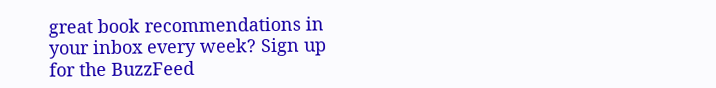great book recommendations in your inbox every week? Sign up for the BuzzFeed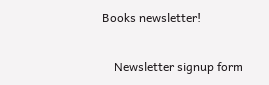Books newsletter!

    Newsletter signup form